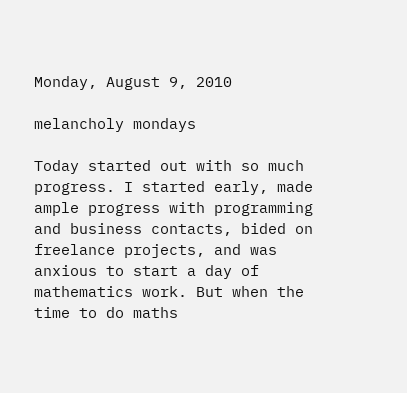Monday, August 9, 2010

melancholy mondays

Today started out with so much progress. I started early, made ample progress with programming and business contacts, bided on freelance projects, and was anxious to start a day of mathematics work. But when the time to do maths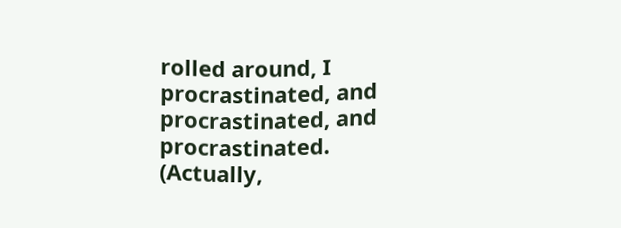rolled around, I procrastinated, and procrastinated, and procrastinated. (Actually,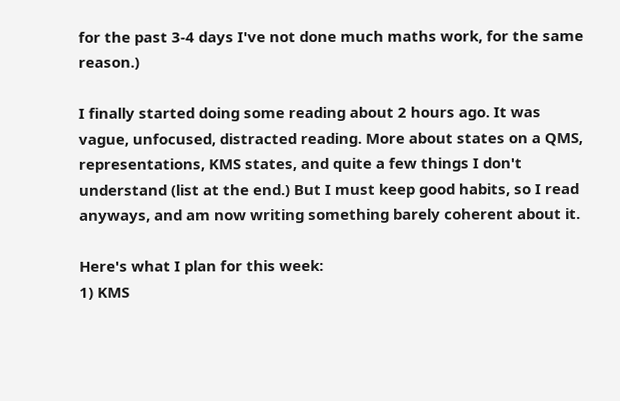for the past 3-4 days I've not done much maths work, for the same reason.)

I finally started doing some reading about 2 hours ago. It was vague, unfocused, distracted reading. More about states on a QMS, representations, KMS states, and quite a few things I don't understand (list at the end.) But I must keep good habits, so I read anyways, and am now writing something barely coherent about it.

Here's what I plan for this week:
1) KMS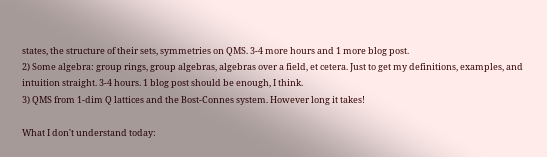states, the structure of their sets, symmetries on QMS. 3-4 more hours and 1 more blog post.
2) Some algebra: group rings, group algebras, algebras over a field, et cetera. Just to get my definitions, examples, and intuition straight. 3-4 hours. 1 blog post should be enough, I think.
3) QMS from 1-dim Q lattices and the Bost-Connes system. However long it takes!

What I don't understand today: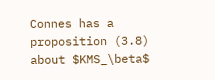Connes has a proposition (3.8) about $KMS_\beta$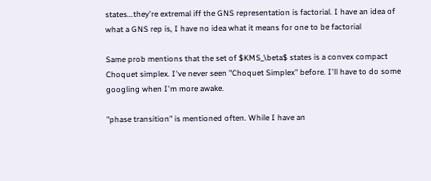states...they're extremal iff the GNS representation is factorial. I have an idea of what a GNS rep is, I have no idea what it means for one to be factorial

Same prob mentions that the set of $KMS_\beta$ states is a convex compact Choquet simplex. I've never seen "Choquet Simplex" before. I'll have to do some googling when I'm more awake.

"phase transition" is mentioned often. While I have an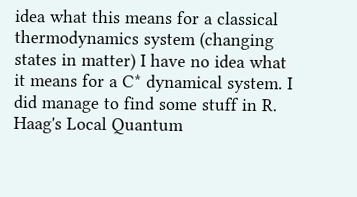idea what this means for a classical thermodynamics system (changing states in matter) I have no idea what it means for a C* dynamical system. I did manage to find some stuff in R. Haag's Local Quantum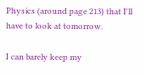Physics (around page 213) that I'll have to look at tomorrow.

I can barely keep my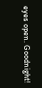eyes open. Goodnight!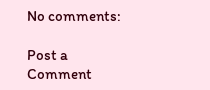No comments:

Post a Comment